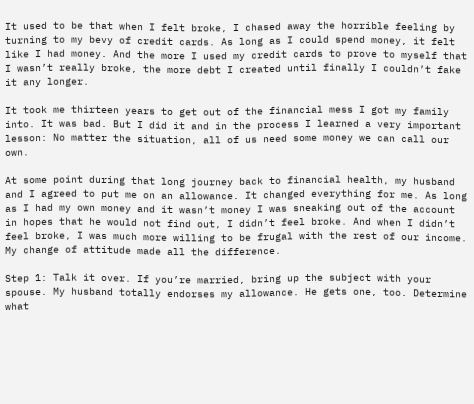It used to be that when I felt broke, I chased away the horrible feeling by turning to my bevy of credit cards. As long as I could spend money, it felt like I had money. And the more I used my credit cards to prove to myself that I wasn’t really broke, the more debt I created until finally I couldn’t fake it any longer.

It took me thirteen years to get out of the financial mess I got my family into. It was bad. But I did it and in the process I learned a very important lesson: No matter the situation, all of us need some money we can call our own.

At some point during that long journey back to financial health, my husband and I agreed to put me on an allowance. It changed everything for me. As long as I had my own money and it wasn’t money I was sneaking out of the account in hopes that he would not find out, I didn’t feel broke. And when I didn’t feel broke, I was much more willing to be frugal with the rest of our income. My change of attitude made all the difference.

Step 1: Talk it over. If you’re married, bring up the subject with your spouse. My husband totally endorses my allowance. He gets one, too. Determine what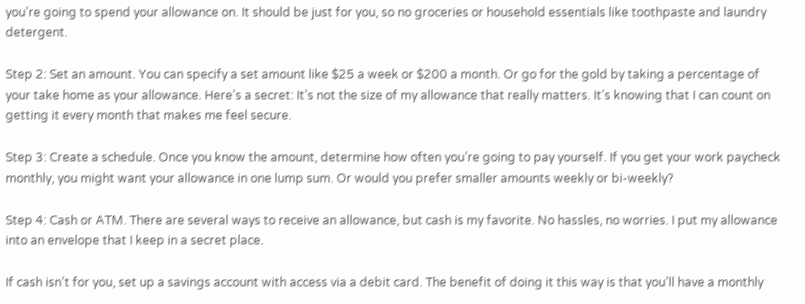you’re going to spend your allowance on. It should be just for you, so no groceries or household essentials like toothpaste and laundry detergent.

Step 2: Set an amount. You can specify a set amount like $25 a week or $200 a month. Or go for the gold by taking a percentage of your take home as your allowance. Here’s a secret: It’s not the size of my allowance that really matters. It’s knowing that I can count on getting it every month that makes me feel secure.

Step 3: Create a schedule. Once you know the amount, determine how often you’re going to pay yourself. If you get your work paycheck monthly, you might want your allowance in one lump sum. Or would you prefer smaller amounts weekly or bi-weekly?

Step 4: Cash or ATM. There are several ways to receive an allowance, but cash is my favorite. No hassles, no worries. I put my allowance into an envelope that I keep in a secret place.

If cash isn’t for you, set up a savings account with access via a debit card. The benefit of doing it this way is that you’ll have a monthly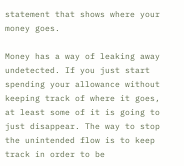statement that shows where your money goes.

Money has a way of leaking away undetected. If you just start spending your allowance without keeping track of where it goes, at least some of it is going to just disappear. The way to stop the unintended flow is to keep track in order to be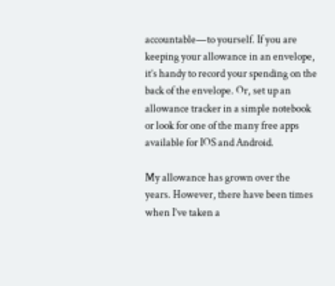accountable—to yourself. If you are keeping your allowance in an envelope, it’s handy to record your spending on the back of the envelope. Or, set up an allowance tracker in a simple notebook or look for one of the many free apps available for IOS and Android.

My allowance has grown over the years. However, there have been times when I’ve taken a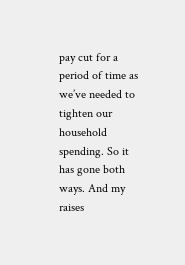pay cut for a period of time as we’ve needed to tighten our household spending. So it has gone both ways. And my raises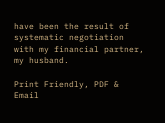have been the result of systematic negotiation with my financial partner, my husband.

Print Friendly, PDF & Email